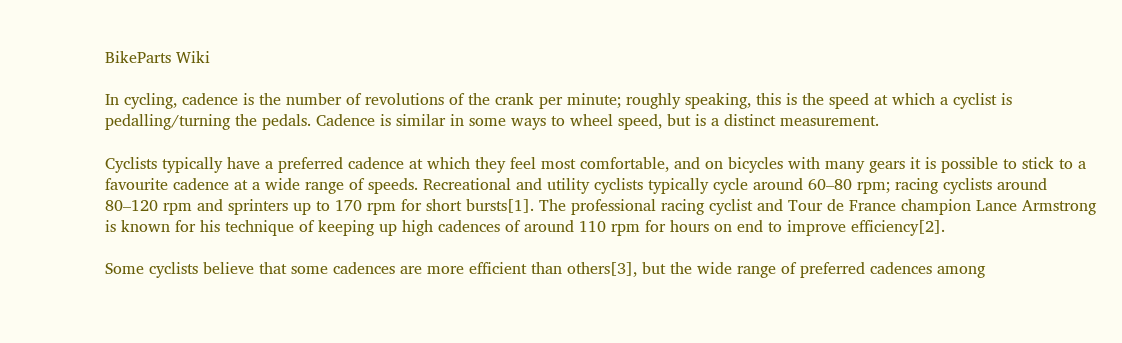BikeParts Wiki

In cycling, cadence is the number of revolutions of the crank per minute; roughly speaking, this is the speed at which a cyclist is pedalling/turning the pedals. Cadence is similar in some ways to wheel speed, but is a distinct measurement.

Cyclists typically have a preferred cadence at which they feel most comfortable, and on bicycles with many gears it is possible to stick to a favourite cadence at a wide range of speeds. Recreational and utility cyclists typically cycle around 60–80 rpm; racing cyclists around 80–120 rpm and sprinters up to 170 rpm for short bursts[1]. The professional racing cyclist and Tour de France champion Lance Armstrong is known for his technique of keeping up high cadences of around 110 rpm for hours on end to improve efficiency[2].

Some cyclists believe that some cadences are more efficient than others[3], but the wide range of preferred cadences among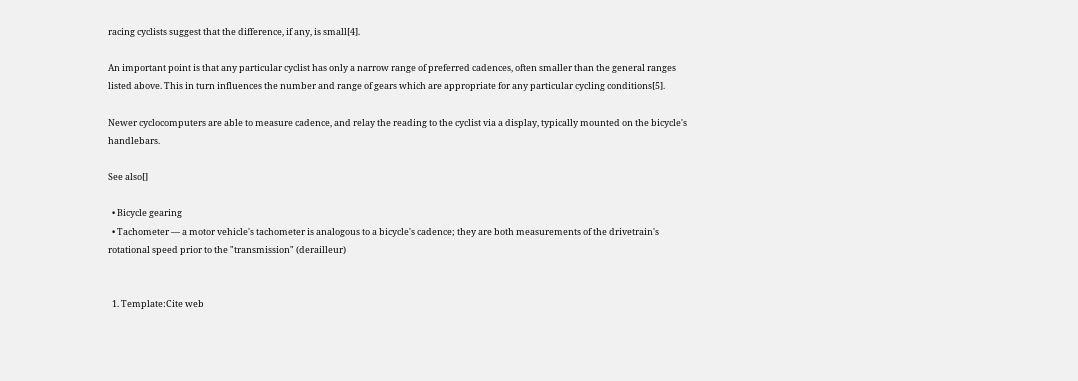racing cyclists suggest that the difference, if any, is small[4].

An important point is that any particular cyclist has only a narrow range of preferred cadences, often smaller than the general ranges listed above. This in turn influences the number and range of gears which are appropriate for any particular cycling conditions[5].

Newer cyclocomputers are able to measure cadence, and relay the reading to the cyclist via a display, typically mounted on the bicycle's handlebars.

See also[]

  • Bicycle gearing
  • Tachometer — a motor vehicle's tachometer is analogous to a bicycle's cadence; they are both measurements of the drivetrain's rotational speed prior to the "transmission" (derailleur)


  1. Template:Cite web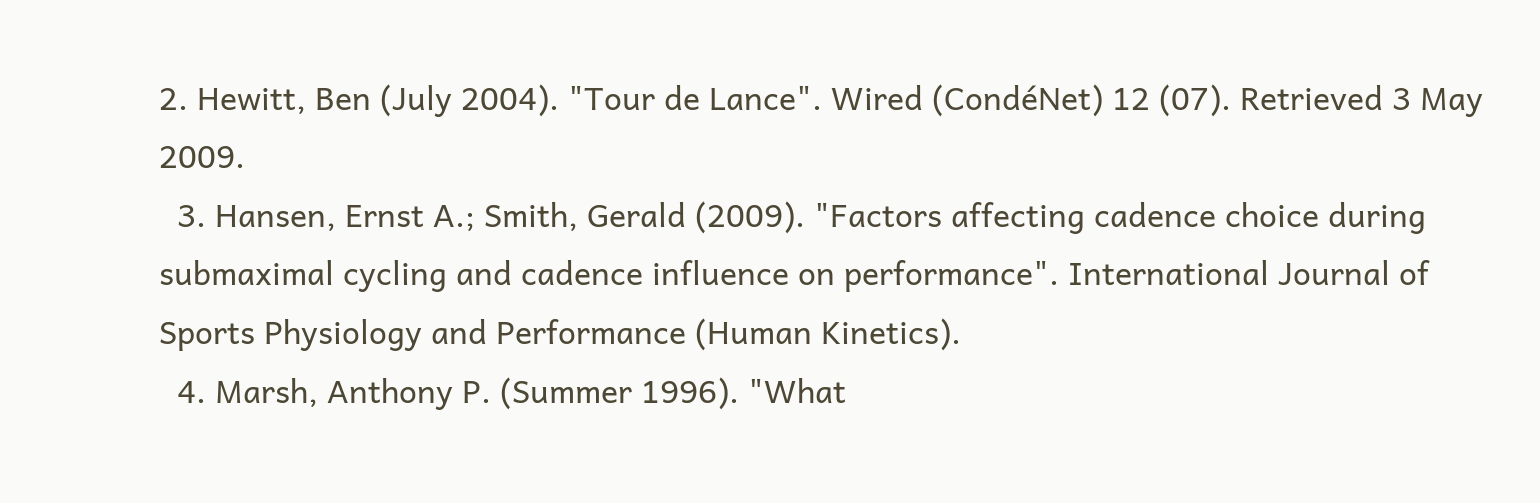2. Hewitt, Ben (July 2004). "Tour de Lance". Wired (CondéNet) 12 (07). Retrieved 3 May 2009.
  3. Hansen, Ernst A.; Smith, Gerald (2009). "Factors affecting cadence choice during submaximal cycling and cadence influence on performance". International Journal of Sports Physiology and Performance (Human Kinetics).
  4. Marsh, Anthony P. (Summer 1996). "What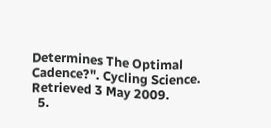Determines The Optimal Cadence?". Cycling Science. Retrieved 3 May 2009.
  5.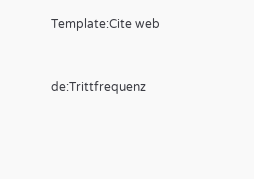Template:Cite web


de:Trittfrequenz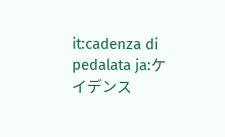it:cadenza di pedalata ja:ケイデンス